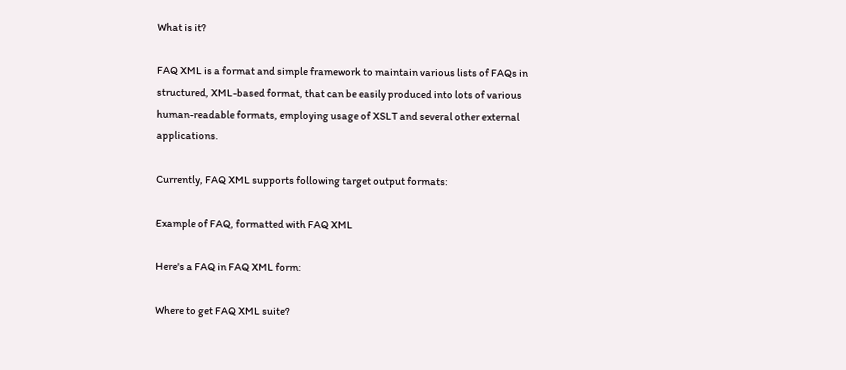What is it?

FAQ XML is a format and simple framework to maintain various lists of FAQs in structured, XML-based format, that can be easily produced into lots of various human-readable formats, employing usage of XSLT and several other external applications.

Currently, FAQ XML supports following target output formats:

Example of FAQ, formatted with FAQ XML

Here's a FAQ in FAQ XML form:

Where to get FAQ XML suite?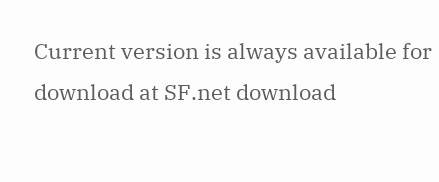Current version is always available for download at SF.net download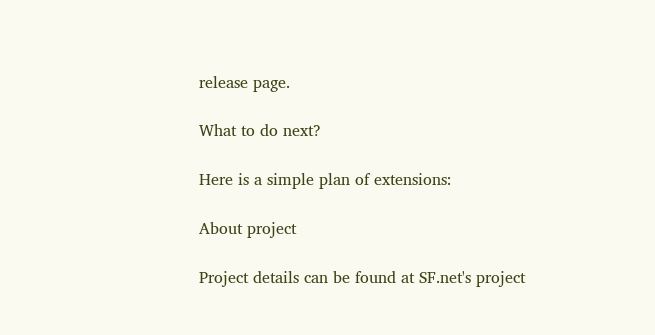release page.

What to do next?

Here is a simple plan of extensions:

About project

Project details can be found at SF.net's project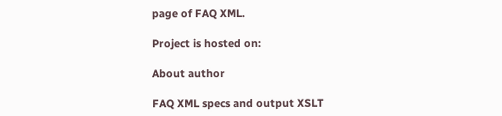page of FAQ XML.

Project is hosted on:

About author

FAQ XML specs and output XSLT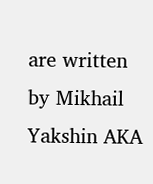are written by Mikhail Yakshin AKA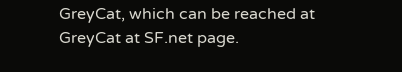GreyCat, which can be reached at GreyCat at SF.net page.